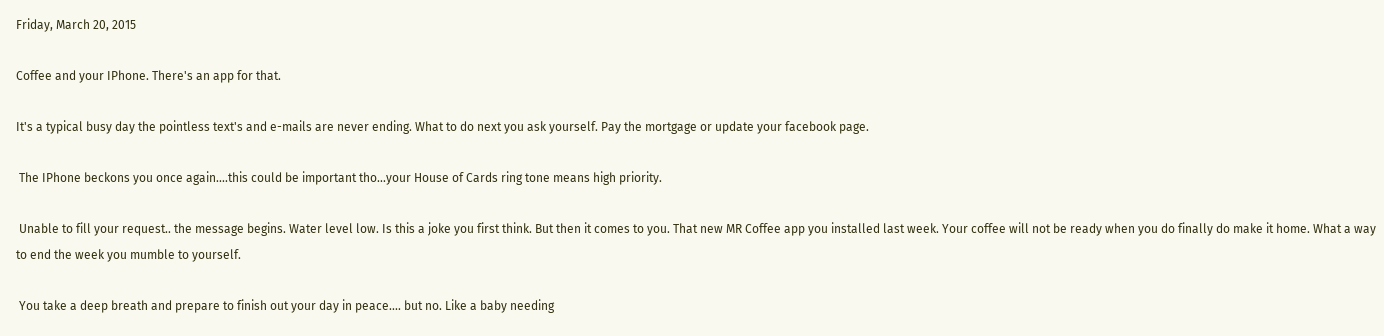Friday, March 20, 2015

Coffee and your IPhone. There's an app for that.

It's a typical busy day the pointless text's and e-mails are never ending. What to do next you ask yourself. Pay the mortgage or update your facebook page.

 The IPhone beckons you once again....this could be important tho...your House of Cards ring tone means high priority.

 Unable to fill your request.. the message begins. Water level low. Is this a joke you first think. But then it comes to you. That new MR Coffee app you installed last week. Your coffee will not be ready when you do finally do make it home. What a way to end the week you mumble to yourself.

 You take a deep breath and prepare to finish out your day in peace.... but no. Like a baby needing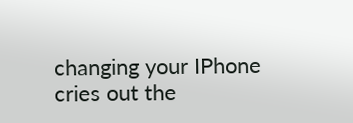changing your IPhone cries out the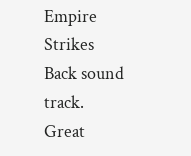Empire Strikes Back sound track. Great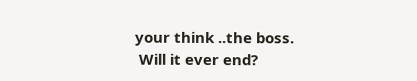your think ..the boss.
 Will it ever end?